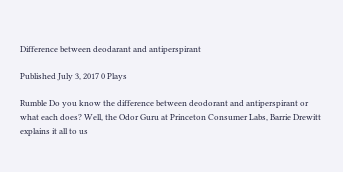Difference between deodarant and antiperspirant

Published July 3, 2017 0 Plays

Rumble Do you know the difference between deodorant and antiperspirant or what each does? Well, the Odor Guru at Princeton Consumer Labs, Barrie Drewitt explains it all to us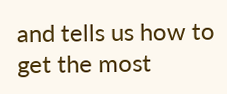and tells us how to get the most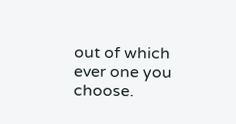out of which ever one you choose.